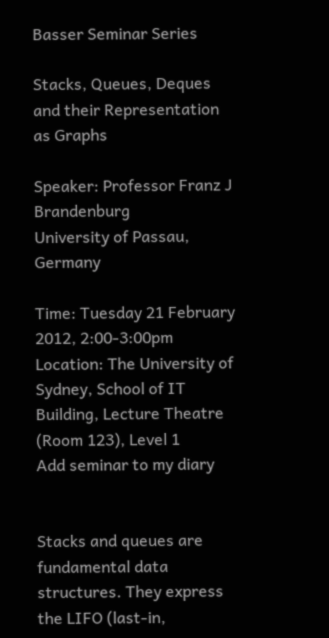Basser Seminar Series

Stacks, Queues, Deques and their Representation as Graphs

Speaker: Professor Franz J Brandenburg
University of Passau, Germany

Time: Tuesday 21 February 2012, 2:00-3:00pm
Location: The University of Sydney, School of IT Building, Lecture Theatre (Room 123), Level 1
Add seminar to my diary


Stacks and queues are fundamental data structures. They express the LIFO (last-in,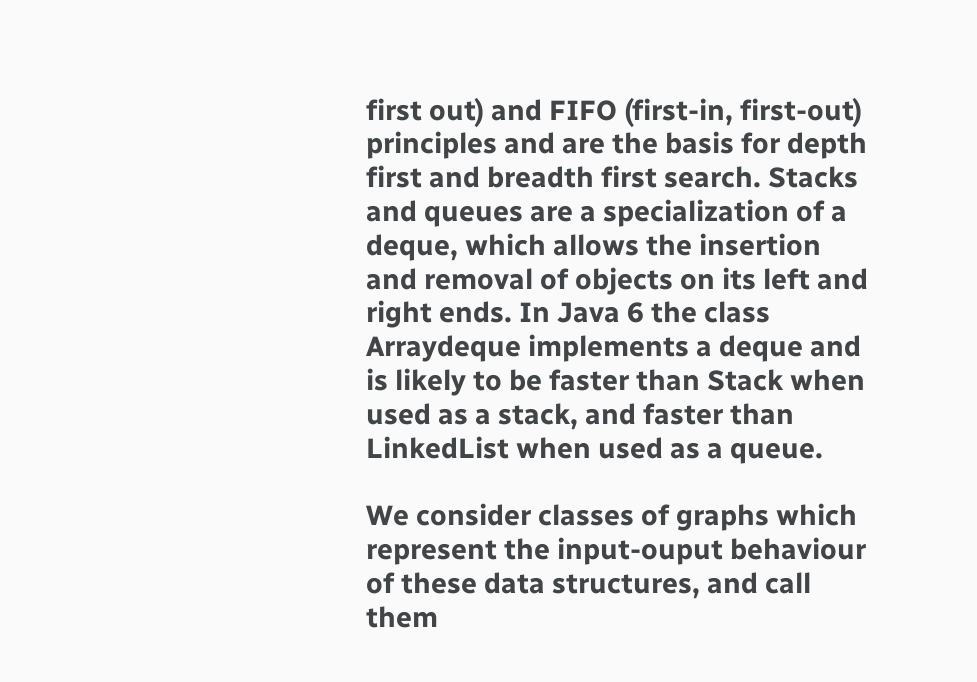first out) and FIFO (first-in, first-out) principles and are the basis for depth first and breadth first search. Stacks and queues are a specialization of a deque, which allows the insertion and removal of objects on its left and right ends. In Java 6 the class Arraydeque implements a deque and is likely to be faster than Stack when used as a stack, and faster than LinkedList when used as a queue.

We consider classes of graphs which represent the input-ouput behaviour of these data structures, and call them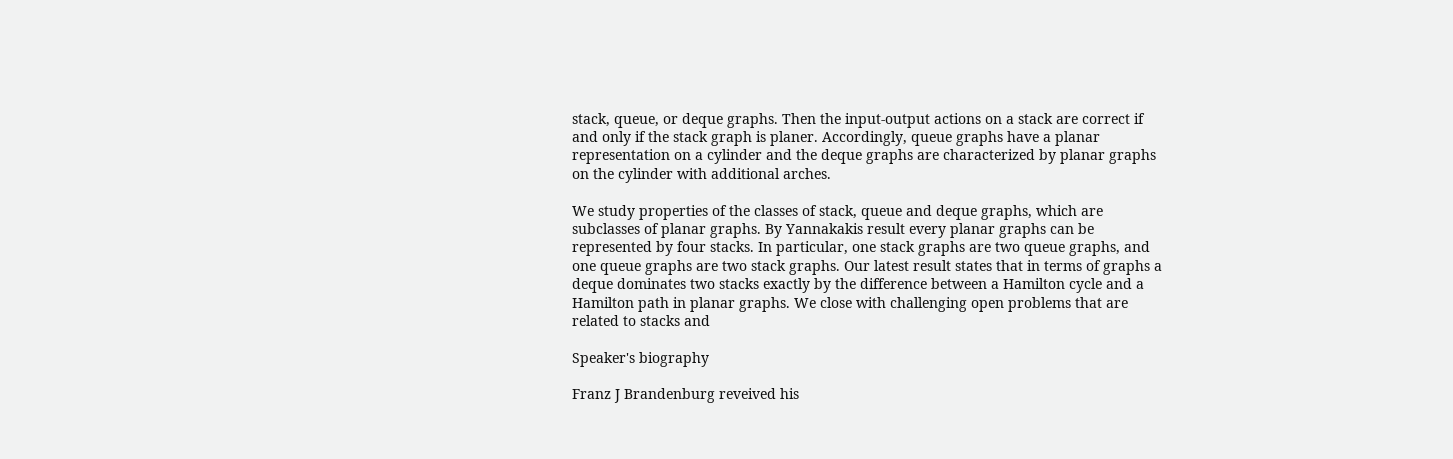stack, queue, or deque graphs. Then the input-output actions on a stack are correct if and only if the stack graph is planer. Accordingly, queue graphs have a planar representation on a cylinder and the deque graphs are characterized by planar graphs on the cylinder with additional arches.

We study properties of the classes of stack, queue and deque graphs, which are subclasses of planar graphs. By Yannakakis result every planar graphs can be represented by four stacks. In particular, one stack graphs are two queue graphs, and one queue graphs are two stack graphs. Our latest result states that in terms of graphs a deque dominates two stacks exactly by the difference between a Hamilton cycle and a Hamilton path in planar graphs. We close with challenging open problems that are related to stacks and

Speaker's biography

Franz J Brandenburg reveived his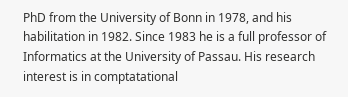PhD from the University of Bonn in 1978, and his habilitation in 1982. Since 1983 he is a full professor of Informatics at the University of Passau. His research interest is in comptatational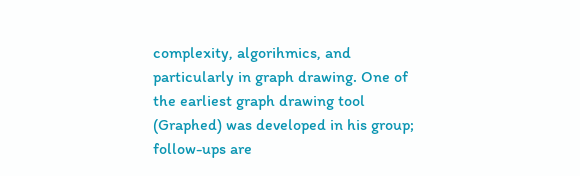complexity, algorihmics, and particularly in graph drawing. One of the earliest graph drawing tool (Graphed) was developed in his group; follow-ups are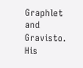Graphlet and Gravisto. His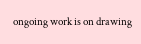ongoing work is on drawing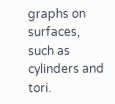graphs on surfaces, such as cylinders and tori.